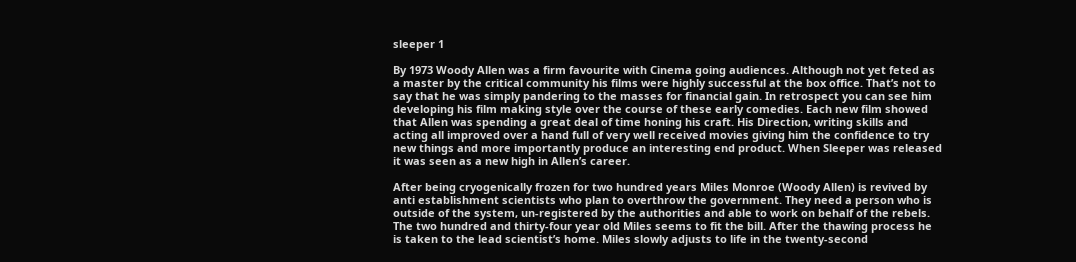sleeper 1

By 1973 Woody Allen was a firm favourite with Cinema going audiences. Although not yet feted as a master by the critical community his films were highly successful at the box office. That’s not to say that he was simply pandering to the masses for financial gain. In retrospect you can see him developing his film making style over the course of these early comedies. Each new film showed that Allen was spending a great deal of time honing his craft. His Direction, writing skills and acting all improved over a hand full of very well received movies giving him the confidence to try new things and more importantly produce an interesting end product. When Sleeper was released it was seen as a new high in Allen’s career.

After being cryogenically frozen for two hundred years Miles Monroe (Woody Allen) is revived by anti establishment scientists who plan to overthrow the government. They need a person who is outside of the system, un-registered by the authorities and able to work on behalf of the rebels. The two hundred and thirty-four year old Miles seems to fit the bill. After the thawing process he is taken to the lead scientist’s home. Miles slowly adjusts to life in the twenty-second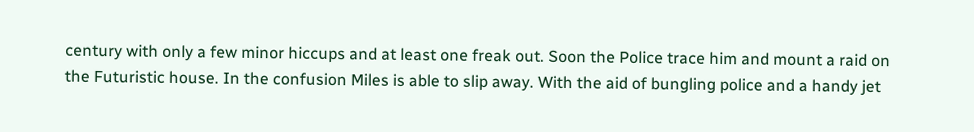century with only a few minor hiccups and at least one freak out. Soon the Police trace him and mount a raid on the Futuristic house. In the confusion Miles is able to slip away. With the aid of bungling police and a handy jet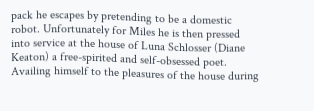pack he escapes by pretending to be a domestic robot. Unfortunately for Miles he is then pressed into service at the house of Luna Schlosser (Diane Keaton) a free-spirited and self-obsessed poet. Availing himself to the pleasures of the house during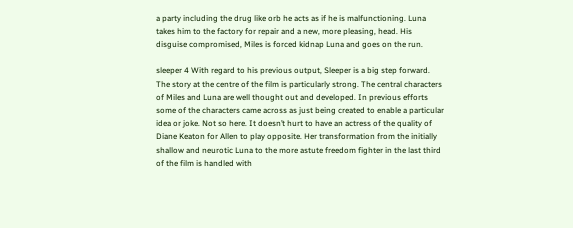a party including the drug like orb he acts as if he is malfunctioning. Luna takes him to the factory for repair and a new, more pleasing, head. His disguise compromised, Miles is forced kidnap Luna and goes on the run.

sleeper 4 With regard to his previous output, Sleeper is a big step forward. The story at the centre of the film is particularly strong. The central characters of Miles and Luna are well thought out and developed. In previous efforts some of the characters came across as just being created to enable a particular idea or joke. Not so here. It doesn’t hurt to have an actress of the quality of Diane Keaton for Allen to play opposite. Her transformation from the initially shallow and neurotic Luna to the more astute freedom fighter in the last third of the film is handled with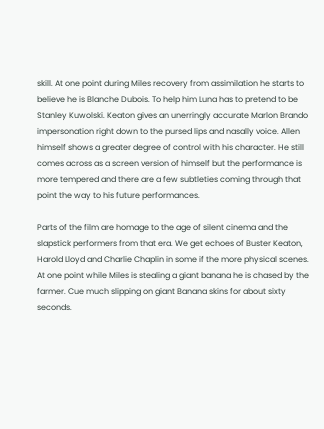skill. At one point during Miles recovery from assimilation he starts to believe he is Blanche Dubois. To help him Luna has to pretend to be Stanley Kuwolski. Keaton gives an unerringly accurate Marlon Brando impersonation right down to the pursed lips and nasally voice. Allen himself shows a greater degree of control with his character. He still comes across as a screen version of himself but the performance is more tempered and there are a few subtleties coming through that point the way to his future performances.

Parts of the film are homage to the age of silent cinema and the slapstick performers from that era. We get echoes of Buster Keaton, Harold Lloyd and Charlie Chaplin in some if the more physical scenes. At one point while Miles is stealing a giant banana he is chased by the farmer. Cue much slipping on giant Banana skins for about sixty seconds.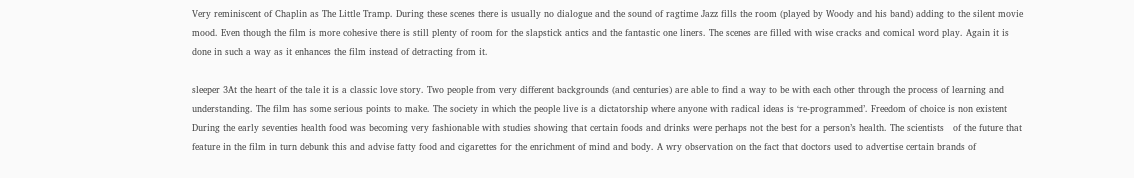Very reminiscent of Chaplin as The Little Tramp. During these scenes there is usually no dialogue and the sound of ragtime Jazz fills the room (played by Woody and his band) adding to the silent movie mood. Even though the film is more cohesive there is still plenty of room for the slapstick antics and the fantastic one liners. The scenes are filled with wise cracks and comical word play. Again it is done in such a way as it enhances the film instead of detracting from it.

sleeper 3At the heart of the tale it is a classic love story. Two people from very different backgrounds (and centuries) are able to find a way to be with each other through the process of learning and understanding. The film has some serious points to make. The society in which the people live is a dictatorship where anyone with radical ideas is ‘re-programmed’. Freedom of choice is non existent  During the early seventies health food was becoming very fashionable with studies showing that certain foods and drinks were perhaps not the best for a person’s health. The scientists   of the future that feature in the film in turn debunk this and advise fatty food and cigarettes for the enrichment of mind and body. A wry observation on the fact that doctors used to advertise certain brands of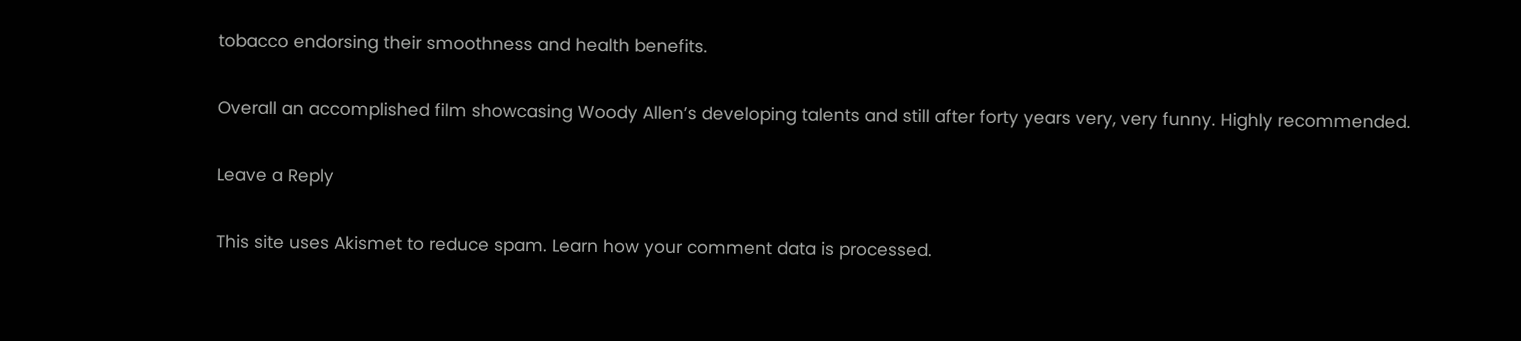tobacco endorsing their smoothness and health benefits.

Overall an accomplished film showcasing Woody Allen’s developing talents and still after forty years very, very funny. Highly recommended.

Leave a Reply

This site uses Akismet to reduce spam. Learn how your comment data is processed.